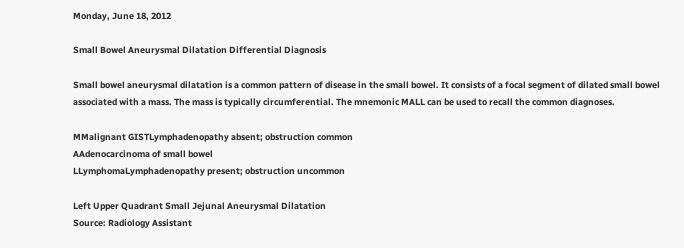Monday, June 18, 2012

Small Bowel Aneurysmal Dilatation Differential Diagnosis

Small bowel aneurysmal dilatation is a common pattern of disease in the small bowel. It consists of a focal segment of dilated small bowel associated with a mass. The mass is typically circumferential. The mnemonic MALL can be used to recall the common diagnoses.

MMalignant GISTLymphadenopathy absent; obstruction common
AAdenocarcinoma of small bowel
LLymphomaLymphadenopathy present; obstruction uncommon

Left Upper Quadrant Small Jejunal Aneurysmal Dilatation
Source: Radiology Assistant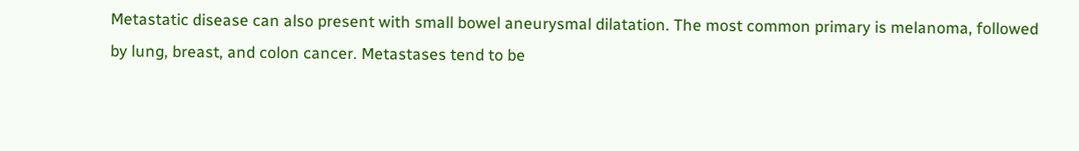Metastatic disease can also present with small bowel aneurysmal dilatation. The most common primary is melanoma, followed by lung, breast, and colon cancer. Metastases tend to be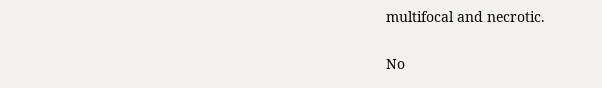multifocal and necrotic.

No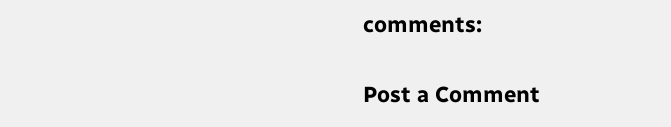comments:

Post a Comment